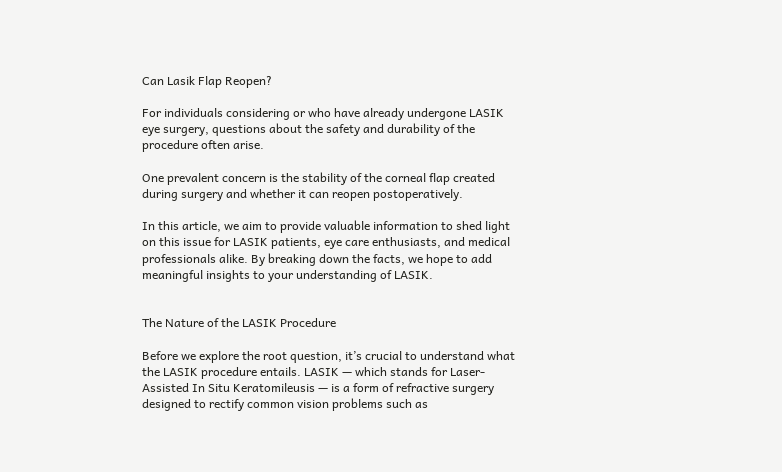Can Lasik Flap Reopen?

For individuals considering or who have already undergone LASIK eye surgery, questions about the safety and durability of the procedure often arise.

One prevalent concern is the stability of the corneal flap created during surgery and whether it can reopen postoperatively.

In this article, we aim to provide valuable information to shed light on this issue for LASIK patients, eye care enthusiasts, and medical professionals alike. By breaking down the facts, we hope to add meaningful insights to your understanding of LASIK.


The Nature of the LASIK Procedure

Before we explore the root question, it’s crucial to understand what the LASIK procedure entails. LASIK — which stands for Laser-Assisted In Situ Keratomileusis — is a form of refractive surgery designed to rectify common vision problems such as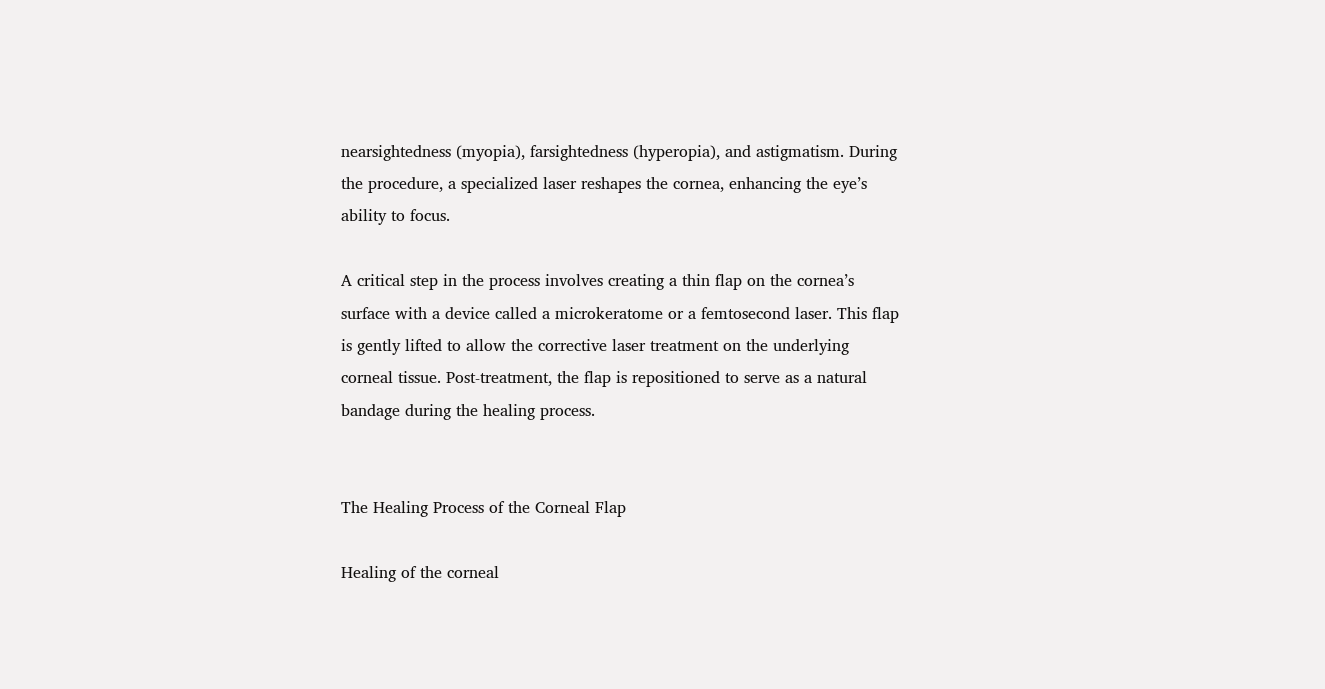nearsightedness (myopia), farsightedness (hyperopia), and astigmatism. During the procedure, a specialized laser reshapes the cornea, enhancing the eye’s ability to focus.

A critical step in the process involves creating a thin flap on the cornea’s surface with a device called a microkeratome or a femtosecond laser. This flap is gently lifted to allow the corrective laser treatment on the underlying corneal tissue. Post-treatment, the flap is repositioned to serve as a natural bandage during the healing process.


The Healing Process of the Corneal Flap

Healing of the corneal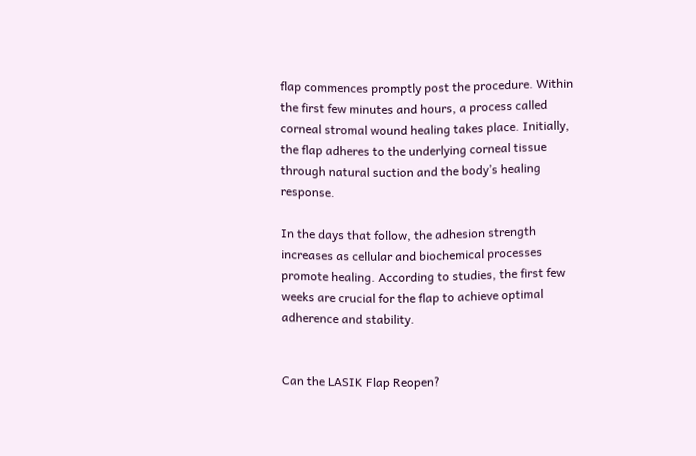flap commences promptly post the procedure. Within the first few minutes and hours, a process called corneal stromal wound healing takes place. Initially, the flap adheres to the underlying corneal tissue through natural suction and the body’s healing response.

In the days that follow, the adhesion strength increases as cellular and biochemical processes promote healing. According to studies, the first few weeks are crucial for the flap to achieve optimal adherence and stability.


Can the LASIK Flap Reopen?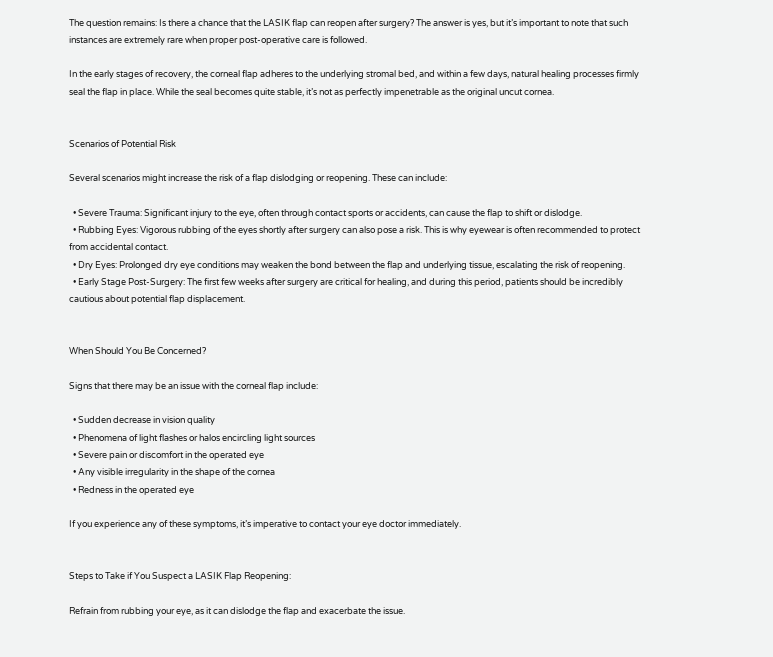The question remains: Is there a chance that the LASIK flap can reopen after surgery? The answer is yes, but it’s important to note that such instances are extremely rare when proper post-operative care is followed.

In the early stages of recovery, the corneal flap adheres to the underlying stromal bed, and within a few days, natural healing processes firmly seal the flap in place. While the seal becomes quite stable, it’s not as perfectly impenetrable as the original uncut cornea.


Scenarios of Potential Risk

Several scenarios might increase the risk of a flap dislodging or reopening. These can include:

  • Severe Trauma: Significant injury to the eye, often through contact sports or accidents, can cause the flap to shift or dislodge.
  • Rubbing Eyes: Vigorous rubbing of the eyes shortly after surgery can also pose a risk. This is why eyewear is often recommended to protect from accidental contact.
  • Dry Eyes: Prolonged dry eye conditions may weaken the bond between the flap and underlying tissue, escalating the risk of reopening.
  • Early Stage Post-Surgery: The first few weeks after surgery are critical for healing, and during this period, patients should be incredibly cautious about potential flap displacement.


When Should You Be Concerned?

Signs that there may be an issue with the corneal flap include:

  • Sudden decrease in vision quality
  • Phenomena of light flashes or halos encircling light sources
  • Severe pain or discomfort in the operated eye
  • Any visible irregularity in the shape of the cornea
  • Redness in the operated eye

If you experience any of these symptoms, it’s imperative to contact your eye doctor immediately.


Steps to Take if You Suspect a LASIK Flap Reopening:

Refrain from rubbing your eye, as it can dislodge the flap and exacerbate the issue.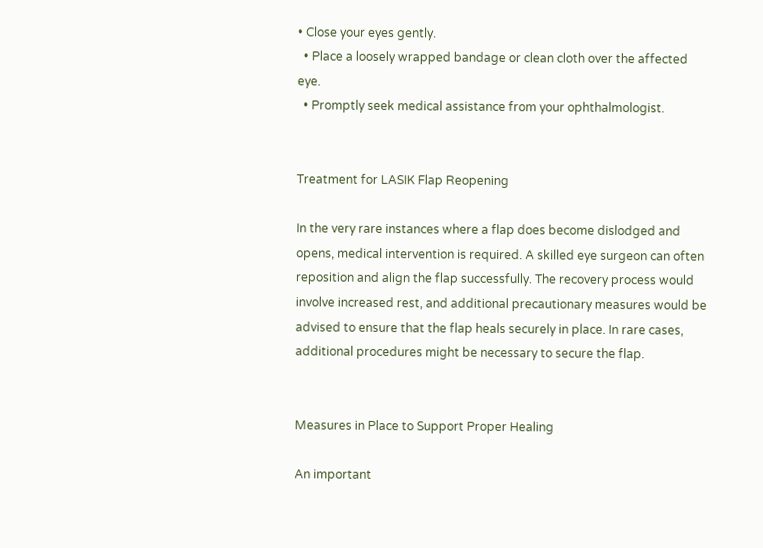• Close your eyes gently.
  • Place a loosely wrapped bandage or clean cloth over the affected eye.
  • Promptly seek medical assistance from your ophthalmologist.


Treatment for LASIK Flap Reopening

In the very rare instances where a flap does become dislodged and opens, medical intervention is required. A skilled eye surgeon can often reposition and align the flap successfully. The recovery process would involve increased rest, and additional precautionary measures would be advised to ensure that the flap heals securely in place. In rare cases, additional procedures might be necessary to secure the flap.


Measures in Place to Support Proper Healing

An important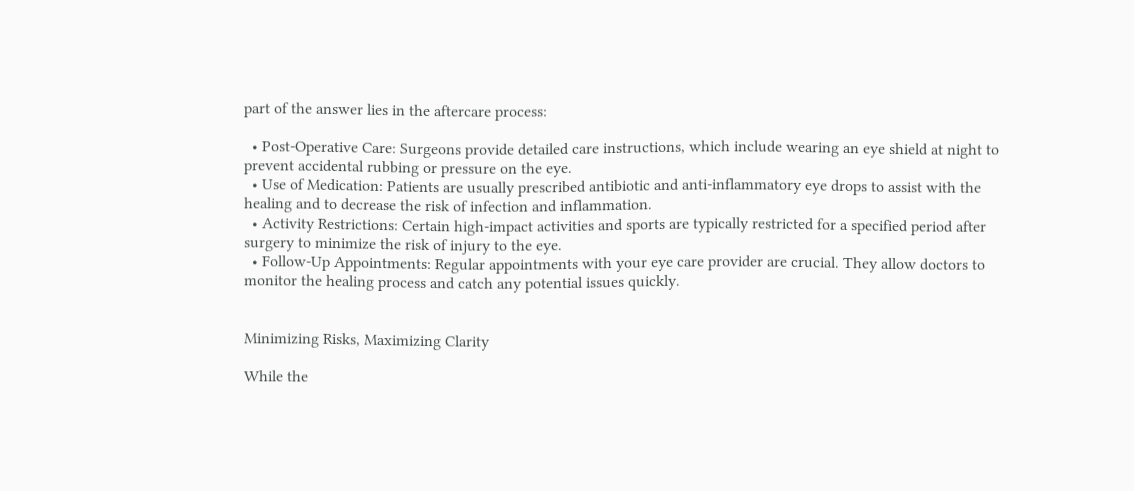part of the answer lies in the aftercare process:

  • Post-Operative Care: Surgeons provide detailed care instructions, which include wearing an eye shield at night to prevent accidental rubbing or pressure on the eye.
  • Use of Medication: Patients are usually prescribed antibiotic and anti-inflammatory eye drops to assist with the healing and to decrease the risk of infection and inflammation.
  • Activity Restrictions: Certain high-impact activities and sports are typically restricted for a specified period after surgery to minimize the risk of injury to the eye.
  • Follow-Up Appointments: Regular appointments with your eye care provider are crucial. They allow doctors to monitor the healing process and catch any potential issues quickly.


Minimizing Risks, Maximizing Clarity

While the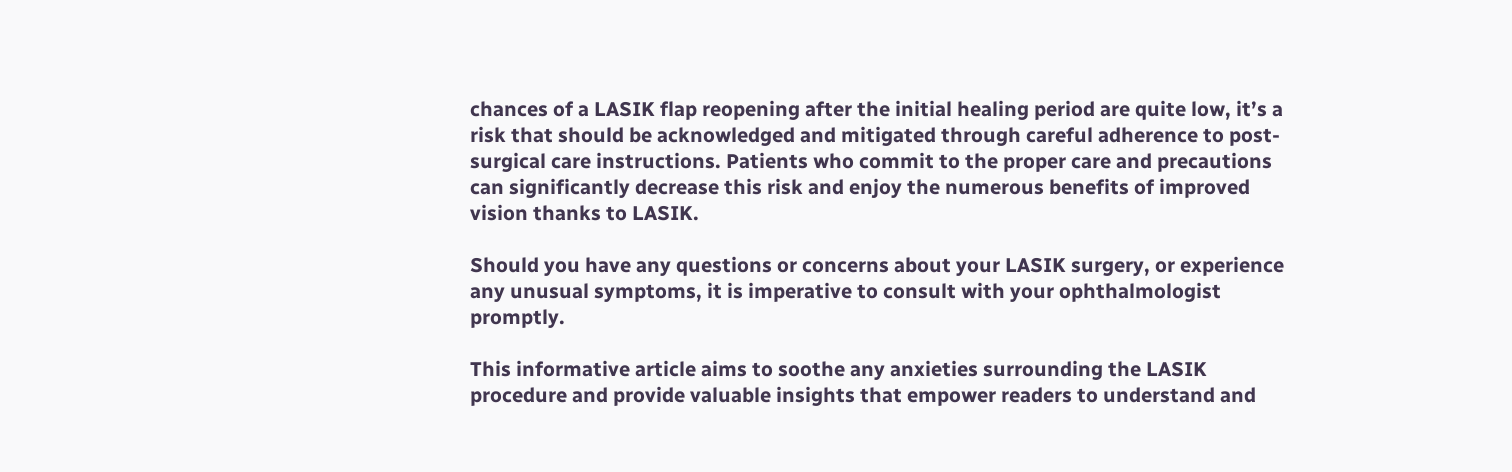chances of a LASIK flap reopening after the initial healing period are quite low, it’s a risk that should be acknowledged and mitigated through careful adherence to post-surgical care instructions. Patients who commit to the proper care and precautions can significantly decrease this risk and enjoy the numerous benefits of improved vision thanks to LASIK.

Should you have any questions or concerns about your LASIK surgery, or experience any unusual symptoms, it is imperative to consult with your ophthalmologist promptly.

This informative article aims to soothe any anxieties surrounding the LASIK procedure and provide valuable insights that empower readers to understand and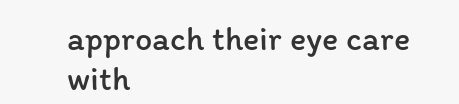approach their eye care with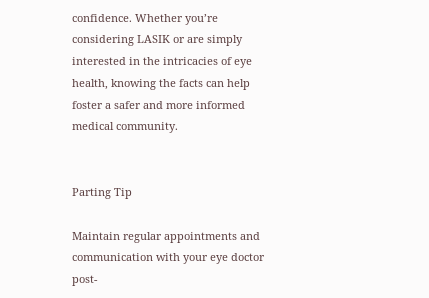confidence. Whether you’re considering LASIK or are simply interested in the intricacies of eye health, knowing the facts can help foster a safer and more informed medical community.


Parting Tip

Maintain regular appointments and communication with your eye doctor post-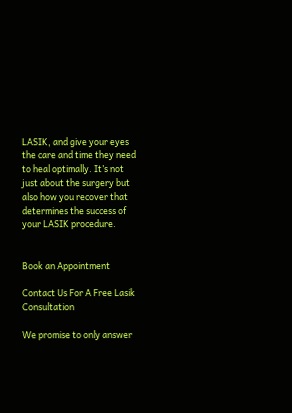LASIK, and give your eyes the care and time they need to heal optimally. It’s not just about the surgery but also how you recover that determines the success of your LASIK procedure.


Book an Appointment

Contact Us For A Free Lasik Consultation

We promise to only answer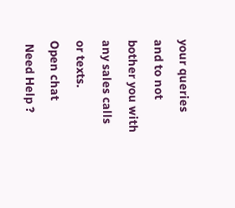your queries and to not bother you with any sales calls or texts.
Open chat
 Need Help ?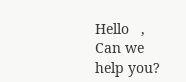Hello   ,
Can we help you?